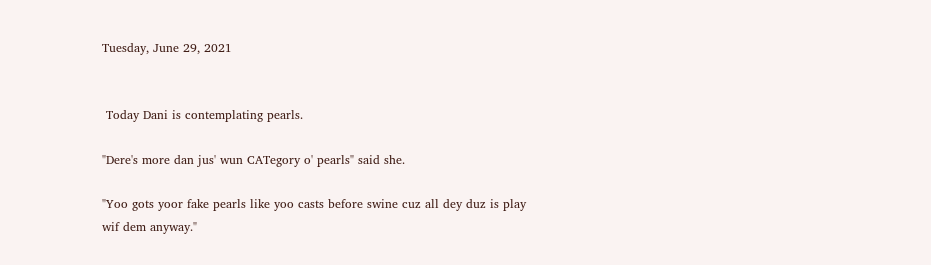Tuesday, June 29, 2021


 Today Dani is contemplating pearls.

"Dere's more dan jus' wun CATegory o' pearls" said she.

"Yoo gots yoor fake pearls like yoo casts before swine cuz all dey duz is play wif dem anyway."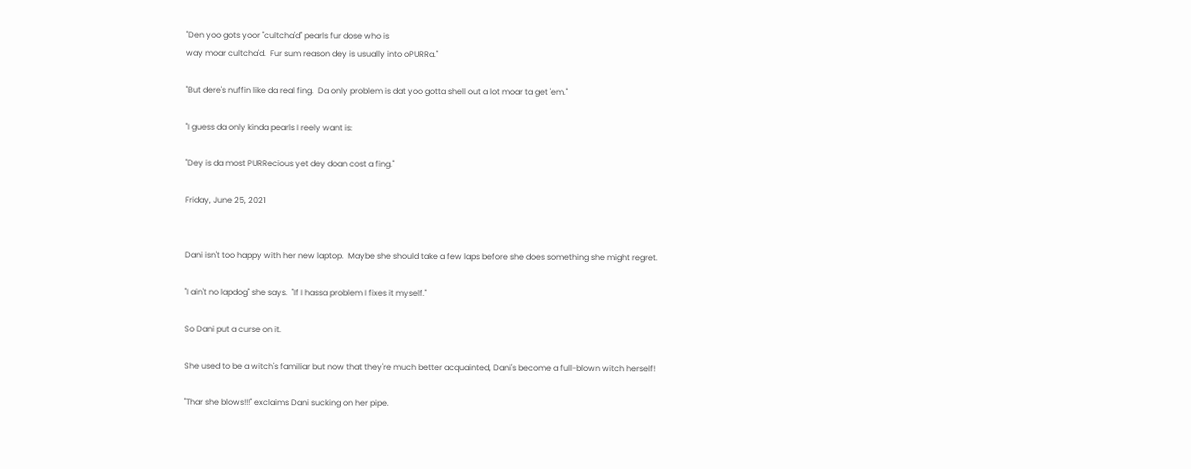"Den yoo gots yoor "cultcha'd" pearls fur dose who is
way moar cultcha'd.  Fur sum reason dey is usually into oPURRa."

"But dere's nuffin like da real fing.  Da only problem is dat yoo gotta shell out a lot moar ta get 'em."

"I guess da only kinda pearls I reely want is:

"Dey is da most PURRecious yet dey doan cost a fing."

Friday, June 25, 2021


Dani isn't too happy with her new laptop.  Maybe she should take a few laps before she does something she might regret.

"I ain't no lapdog" she says.  "If I hassa problem I fixes it myself."

So Dani put a curse on it.

She used to be a witch's familiar but now that they're much better acquainted, Dani's become a full-blown witch herself!

"Thar she blows!!!" exclaims Dani sucking on her pipe.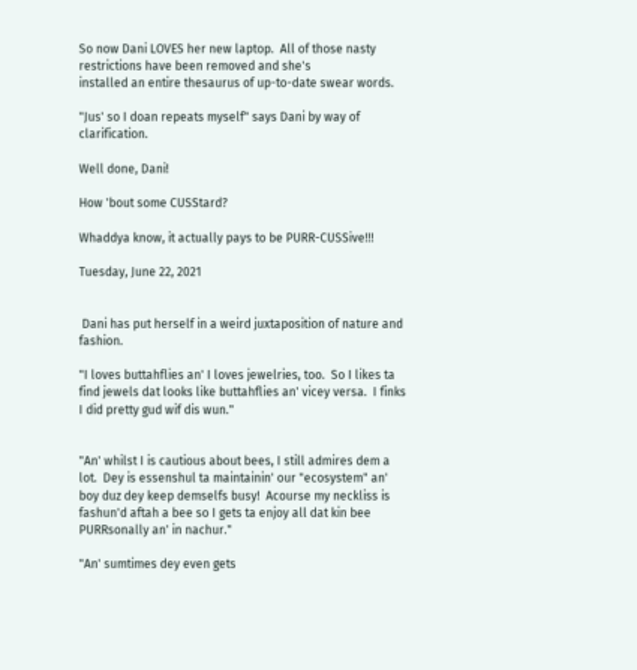So now Dani LOVES her new laptop.  All of those nasty restrictions have been removed and she's
installed an entire thesaurus of up-to-date swear words.

"Jus' so I doan repeats myself" says Dani by way of clarification.

Well done, Dani!

How 'bout some CUSStard?

Whaddya know, it actually pays to be PURR-CUSSive!!!

Tuesday, June 22, 2021


 Dani has put herself in a weird juxtaposition of nature and fashion.

"I loves buttahflies an' I loves jewelries, too.  So I likes ta find jewels dat looks like buttahflies an' vicey versa.  I finks I did pretty gud wif dis wun."


"An' whilst I is cautious about bees, I still admires dem a lot.  Dey is essenshul ta maintainin' our "ecosystem" an' boy duz dey keep demselfs busy!  Acourse my neckliss is fashun'd aftah a bee so I gets ta enjoy all dat kin bee PURRsonally an' in nachur."

"An' sumtimes dey even gets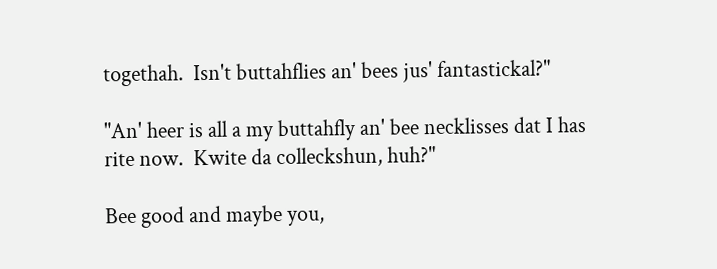togethah.  Isn't buttahflies an' bees jus' fantastickal?"

"An' heer is all a my buttahfly an' bee necklisses dat I has rite now.  Kwite da colleckshun, huh?"

Bee good and maybe you,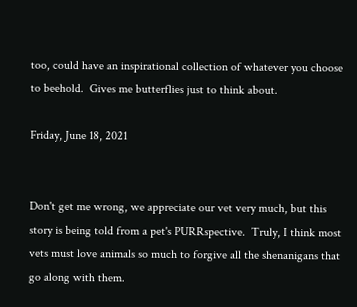too, could have an inspirational collection of whatever you choose to beehold.  Gives me butterflies just to think about.

Friday, June 18, 2021


Don't get me wrong, we appreciate our vet very much, but this story is being told from a pet's PURRspective.  Truly, I think most vets must love animals so much to forgive all the shenanigans that go along with them.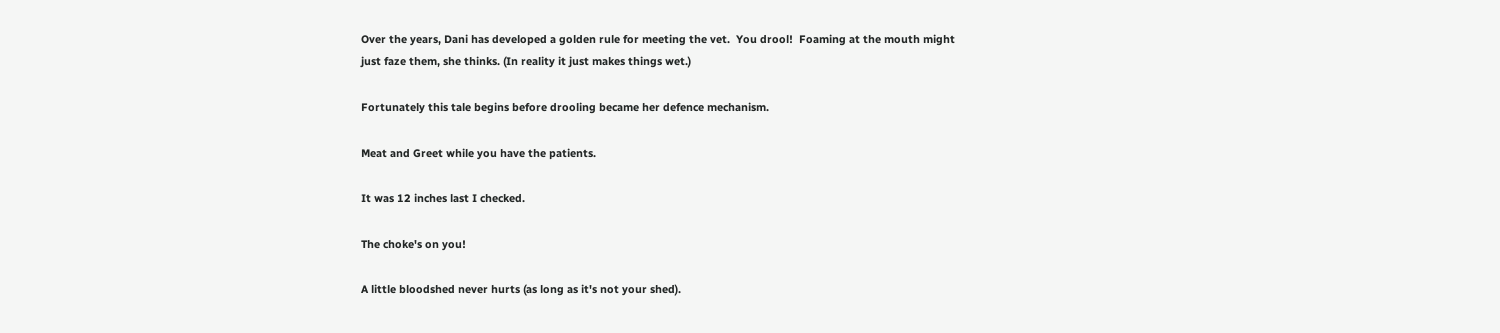Over the years, Dani has developed a golden rule for meeting the vet.  You drool!  Foaming at the mouth might just faze them, she thinks. (In reality it just makes things wet.)

Fortunately this tale begins before drooling became her defence mechanism.

Meat and Greet while you have the patients.

It was 12 inches last I checked.

The choke's on you!

A little bloodshed never hurts (as long as it's not your shed).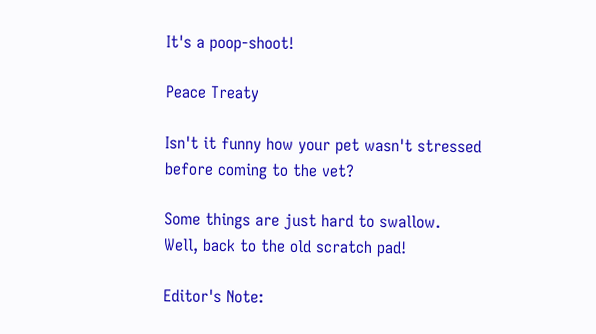It's a poop-shoot!

Peace Treaty

Isn't it funny how your pet wasn't stressed before coming to the vet?

Some things are just hard to swallow.
Well, back to the old scratch pad!

Editor's Note: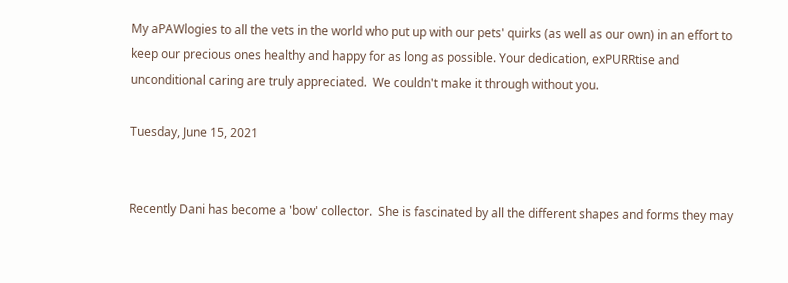My aPAWlogies to all the vets in the world who put up with our pets' quirks (as well as our own) in an effort to keep our precious ones healthy and happy for as long as possible. Your dedication, exPURRtise and unconditional caring are truly appreciated.  We couldn't make it through without you.

Tuesday, June 15, 2021


Recently Dani has become a 'bow' collector.  She is fascinated by all the different shapes and forms they may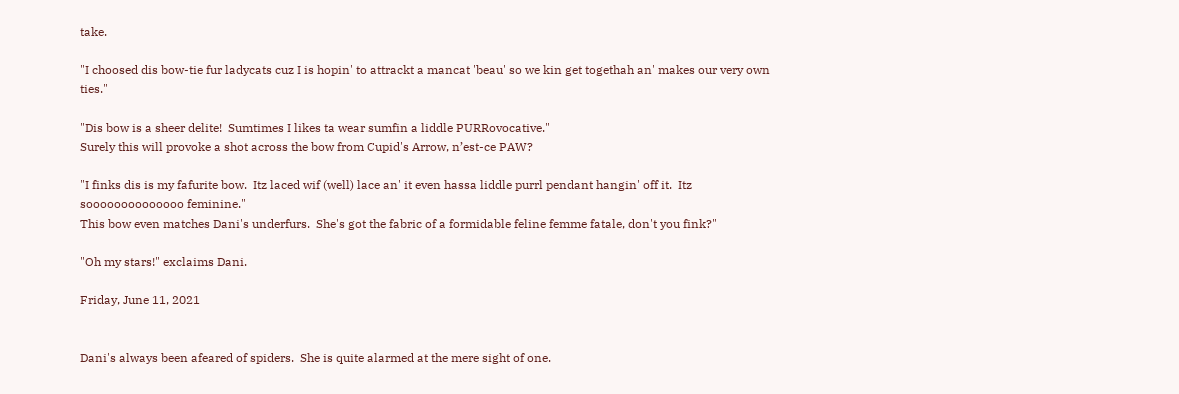take.

"I choosed dis bow-tie fur ladycats cuz I is hopin' to attrackt a mancat 'beau' so we kin get togethah an' makes our very own ties."

"Dis bow is a sheer delite!  Sumtimes I likes ta wear sumfin a liddle PURRovocative."
Surely this will provoke a shot across the bow from Cupid's Arrow, n’est-ce PAW?

"I finks dis is my fafurite bow.  Itz laced wif (well) lace an' it even hassa liddle purrl pendant hangin' off it.  Itz soooooooooooooo feminine."
This bow even matches Dani's underfurs.  She's got the fabric of a formidable feline femme fatale, don't you fink?"

"Oh my stars!" exclaims Dani.

Friday, June 11, 2021


Dani's always been afeared of spiders.  She is quite alarmed at the mere sight of one.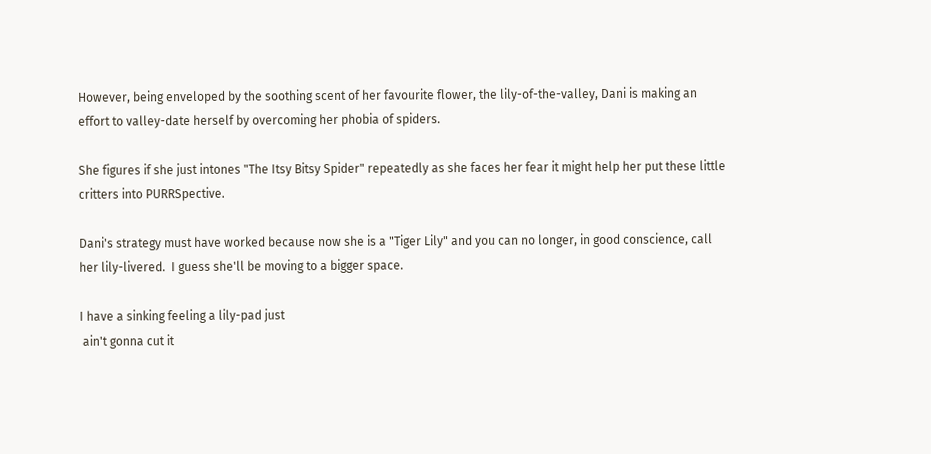However, being enveloped by the soothing scent of her favourite flower, the lily-of-the-valley, Dani is making an effort to valley-date herself by overcoming her phobia of spiders.

She figures if she just intones "The Itsy Bitsy Spider" repeatedly as she faces her fear it might help her put these little critters into PURRSpective.

Dani's strategy must have worked because now she is a "Tiger Lily" and you can no longer, in good conscience, call her lily-livered.  I guess she'll be moving to a bigger space.

I have a sinking feeling a lily-pad just
 ain't gonna cut it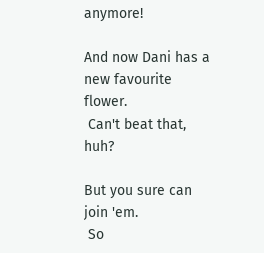anymore!

And now Dani has a new favourite flower.
 Can't beat that, huh?

But you sure can join 'em.
 So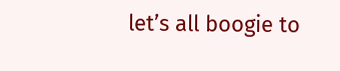let’s all boogie to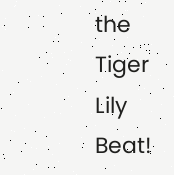the Tiger Lily Beat!